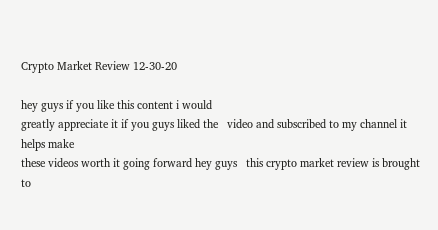Crypto Market Review 12-30-20

hey guys if you like this content i would
greatly appreciate it if you guys liked the   video and subscribed to my channel it helps make
these videos worth it going forward hey guys   this crypto market review is brought to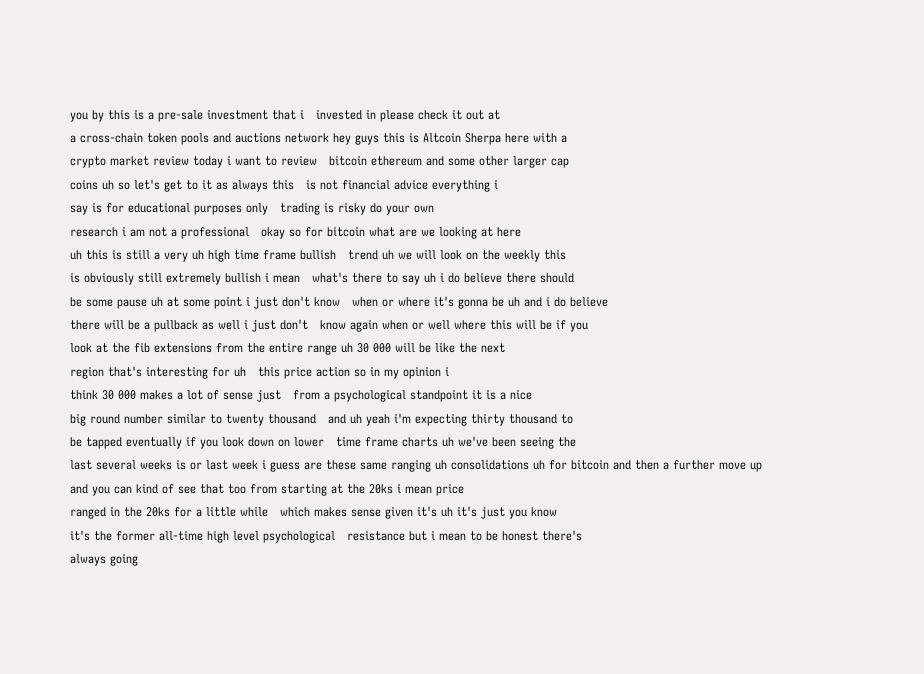you by this is a pre-sale investment that i   invested in please check it out at
a cross-chain token pools and auctions network hey guys this is Altcoin Sherpa here with a
crypto market review today i want to review   bitcoin ethereum and some other larger cap
coins uh so let's get to it as always this   is not financial advice everything i
say is for educational purposes only   trading is risky do your own
research i am not a professional   okay so for bitcoin what are we looking at here
uh this is still a very uh high time frame bullish   trend uh we will look on the weekly this
is obviously still extremely bullish i mean   what's there to say uh i do believe there should
be some pause uh at some point i just don't know   when or where it's gonna be uh and i do believe
there will be a pullback as well i just don't   know again when or well where this will be if you
look at the fib extensions from the entire range uh 30 000 will be like the next
region that's interesting for uh   this price action so in my opinion i
think 30 000 makes a lot of sense just   from a psychological standpoint it is a nice
big round number similar to twenty thousand   and uh yeah i'm expecting thirty thousand to
be tapped eventually if you look down on lower   time frame charts uh we've been seeing the
last several weeks is or last week i guess are these same ranging uh consolidations uh for bitcoin and then a further move up
and you can kind of see that too from starting at the 20ks i mean price
ranged in the 20ks for a little while   which makes sense given it's uh it's just you know
it's the former all-time high level psychological   resistance but i mean to be honest there's
always going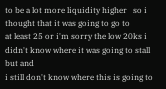to be a lot more liquidity higher   so i thought that it was going to go to
at least 25 or i'm sorry the low 20ks i   didn't know where it was going to stall but and
i still don't know where this is going to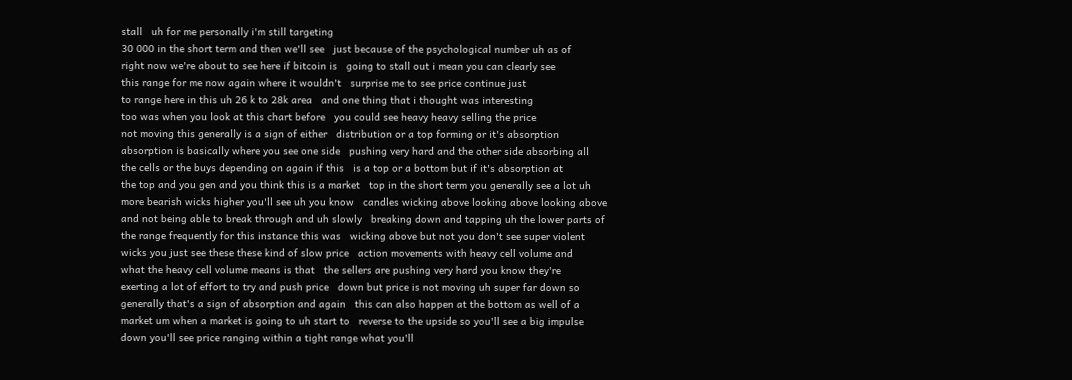stall   uh for me personally i'm still targeting
30 000 in the short term and then we'll see   just because of the psychological number uh as of
right now we're about to see here if bitcoin is   going to stall out i mean you can clearly see
this range for me now again where it wouldn't   surprise me to see price continue just
to range here in this uh 26 k to 28k area   and one thing that i thought was interesting
too was when you look at this chart before   you could see heavy heavy selling the price
not moving this generally is a sign of either   distribution or a top forming or it's absorption
absorption is basically where you see one side   pushing very hard and the other side absorbing all
the cells or the buys depending on again if this   is a top or a bottom but if it's absorption at
the top and you gen and you think this is a market   top in the short term you generally see a lot uh
more bearish wicks higher you'll see uh you know   candles wicking above looking above looking above
and not being able to break through and uh slowly   breaking down and tapping uh the lower parts of
the range frequently for this instance this was   wicking above but not you don't see super violent
wicks you just see these these kind of slow price   action movements with heavy cell volume and
what the heavy cell volume means is that   the sellers are pushing very hard you know they're
exerting a lot of effort to try and push price   down but price is not moving uh super far down so
generally that's a sign of absorption and again   this can also happen at the bottom as well of a
market um when a market is going to uh start to   reverse to the upside so you'll see a big impulse
down you'll see price ranging within a tight range what you'll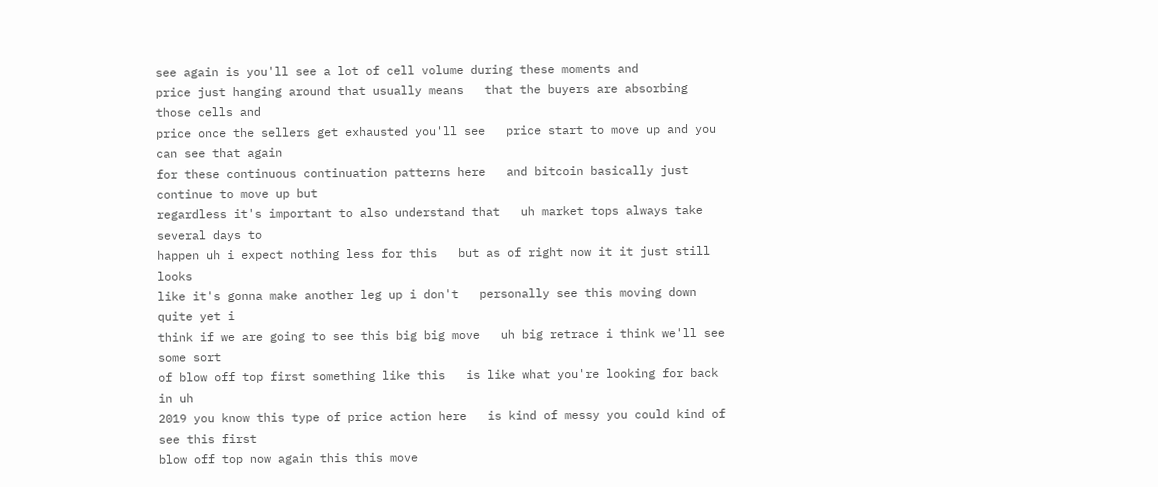see again is you'll see a lot of cell volume during these moments and
price just hanging around that usually means   that the buyers are absorbing those cells and
price once the sellers get exhausted you'll see   price start to move up and you can see that again
for these continuous continuation patterns here   and bitcoin basically just continue to move up but
regardless it's important to also understand that   uh market tops always take several days to
happen uh i expect nothing less for this   but as of right now it it just still looks
like it's gonna make another leg up i don't   personally see this moving down quite yet i
think if we are going to see this big big move   uh big retrace i think we'll see some sort
of blow off top first something like this   is like what you're looking for back in uh
2019 you know this type of price action here   is kind of messy you could kind of see this first
blow off top now again this this move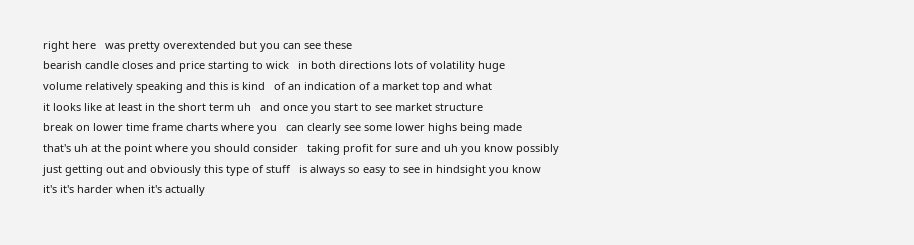right here   was pretty overextended but you can see these
bearish candle closes and price starting to wick   in both directions lots of volatility huge
volume relatively speaking and this is kind   of an indication of a market top and what
it looks like at least in the short term uh   and once you start to see market structure
break on lower time frame charts where you   can clearly see some lower highs being made
that's uh at the point where you should consider   taking profit for sure and uh you know possibly
just getting out and obviously this type of stuff   is always so easy to see in hindsight you know
it's it's harder when it's actually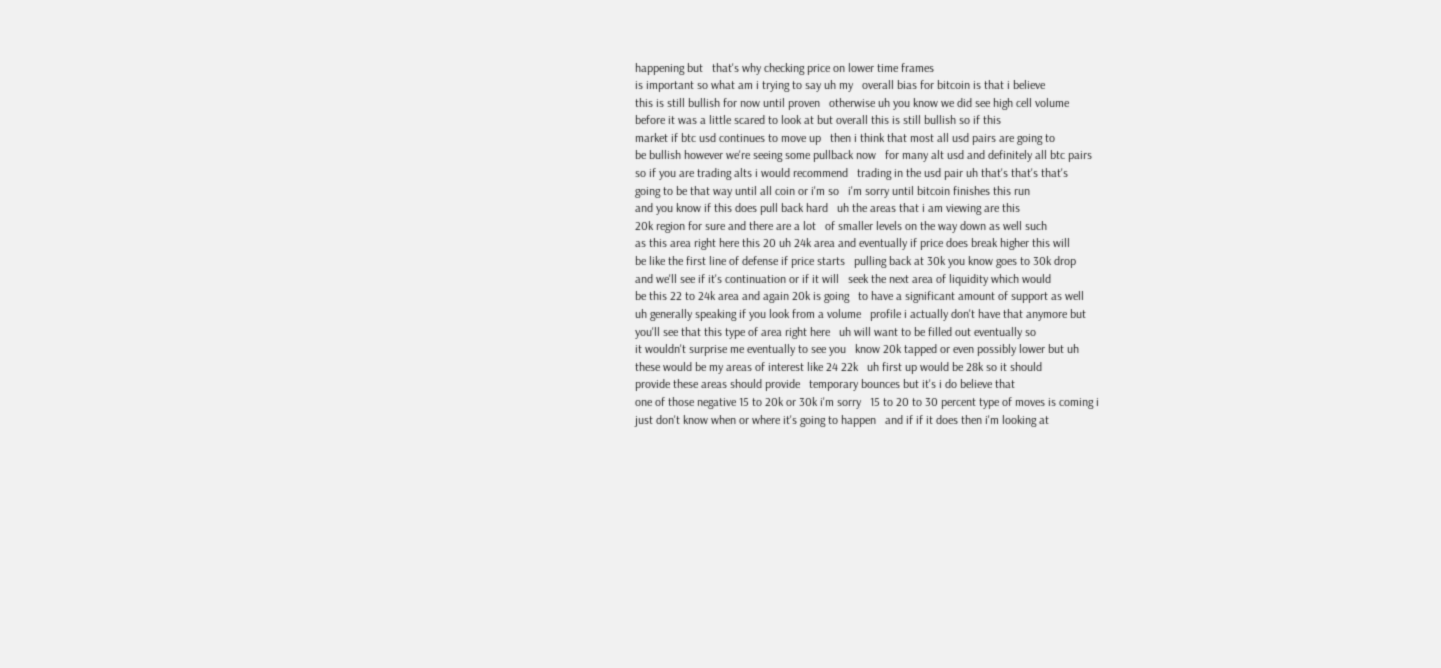happening but   that's why checking price on lower time frames
is important so what am i trying to say uh my   overall bias for bitcoin is that i believe
this is still bullish for now until proven   otherwise uh you know we did see high cell volume
before it was a little scared to look at but overall this is still bullish so if this
market if btc usd continues to move up   then i think that most all usd pairs are going to
be bullish however we're seeing some pullback now   for many alt usd and definitely all btc pairs
so if you are trading alts i would recommend   trading in the usd pair uh that's that's that's
going to be that way until all coin or i'm so   i'm sorry until bitcoin finishes this run
and you know if this does pull back hard   uh the areas that i am viewing are this
20k region for sure and there are a lot   of smaller levels on the way down as well such
as this area right here this 20 uh 24k area and eventually if price does break higher this will
be like the first line of defense if price starts   pulling back at 30k you know goes to 30k drop
and we'll see if it's continuation or if it will   seek the next area of liquidity which would
be this 22 to 24k area and again 20k is going   to have a significant amount of support as well
uh generally speaking if you look from a volume   profile i actually don't have that anymore but
you'll see that this type of area right here   uh will want to be filled out eventually so
it wouldn't surprise me eventually to see you   know 20k tapped or even possibly lower but uh
these would be my areas of interest like 24 22k   uh first up would be 28k so it should
provide these areas should provide   temporary bounces but it's i do believe that
one of those negative 15 to 20k or 30k i'm sorry   15 to 20 to 30 percent type of moves is coming i
just don't know when or where it's going to happen   and if if it does then i'm looking at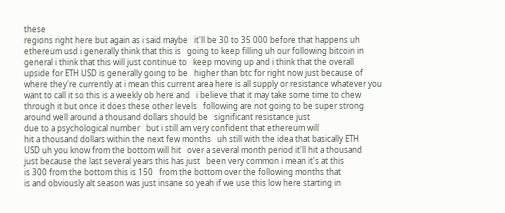these
regions right here but again as i said maybe   it'll be 30 to 35 000 before that happens uh
ethereum usd i generally think that this is   going to keep filling uh our following bitcoin in
general i think that this will just continue to   keep moving up and i think that the overall
upside for ETH USD is generally going to be   higher than btc for right now just because of
where they're currently at i mean this current area here is all supply or resistance whatever you
want to call it so this is a weekly ob here and   i believe that it may take some time to chew
through it but once it does these other levels   following are not going to be super strong
around well around a thousand dollars should be   significant resistance just
due to a psychological number   but i still am very confident that ethereum will
hit a thousand dollars within the next few months   uh still with the idea that basically ETH
USD uh you know from the bottom will hit   over a several month period it'll hit a thousand
just because the last several years this has just   been very common i mean it's at this
is 300 from the bottom this is 150   from the bottom over the following months that
is and obviously alt season was just insane so yeah if we use this low here starting in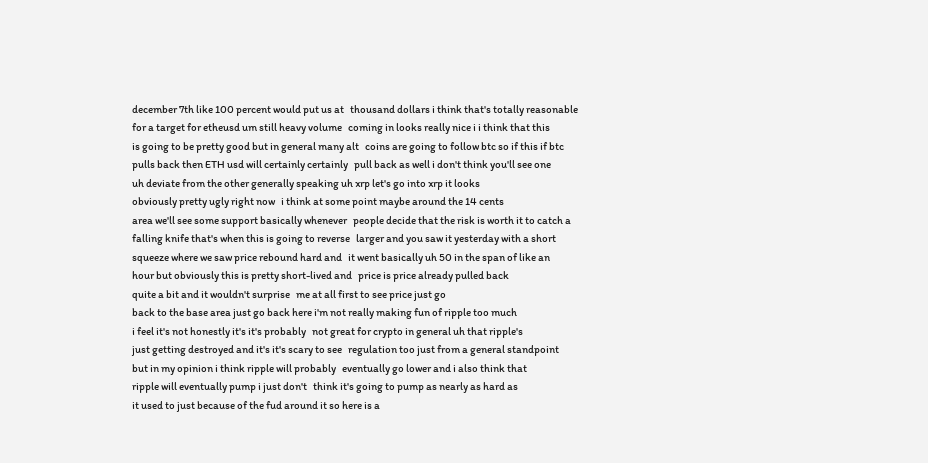december 7th like 100 percent would put us at   thousand dollars i think that's totally reasonable
for a target for etheusd um still heavy volume   coming in looks really nice i i think that this
is going to be pretty good but in general many alt   coins are going to follow btc so if this if btc
pulls back then ETH usd will certainly certainly   pull back as well i don't think you'll see one
uh deviate from the other generally speaking uh xrp let's go into xrp it looks
obviously pretty ugly right now   i think at some point maybe around the 14 cents
area we'll see some support basically whenever   people decide that the risk is worth it to catch a
falling knife that's when this is going to reverse   larger and you saw it yesterday with a short
squeeze where we saw price rebound hard and   it went basically uh 50 in the span of like an
hour but obviously this is pretty short-lived and   price is price already pulled back
quite a bit and it wouldn't surprise   me at all first to see price just go
back to the base area just go back here i'm not really making fun of ripple too much
i feel it's not honestly it's it's probably   not great for crypto in general uh that ripple's
just getting destroyed and it's it's scary to see   regulation too just from a general standpoint
but in my opinion i think ripple will probably   eventually go lower and i also think that
ripple will eventually pump i just don't   think it's going to pump as nearly as hard as
it used to just because of the fud around it so here is a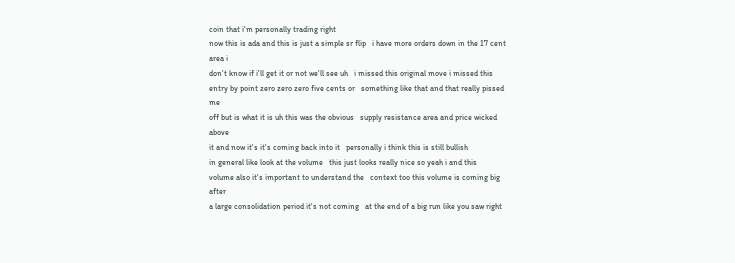coin that i'm personally trading right
now this is ada and this is just a simple sr flip   i have more orders down in the 17 cent area i
don't know if i'll get it or not we'll see uh   i missed this original move i missed this
entry by point zero zero zero five cents or   something like that and that really pissed me
off but is what it is uh this was the obvious   supply resistance area and price wicked above
it and now it's it's coming back into it   personally i think this is still bullish
in general like look at the volume   this just looks really nice so yeah i and this
volume also it's important to understand the   context too this volume is coming big after
a large consolidation period it's not coming   at the end of a big run like you saw right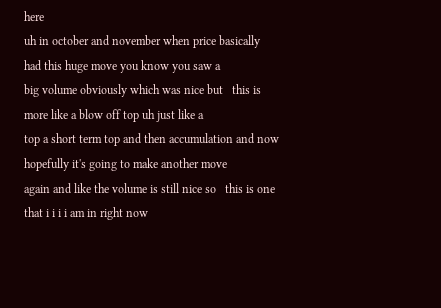here
uh in october and november when price basically   had this huge move you know you saw a
big volume obviously which was nice but   this is more like a blow off top uh just like a
top a short term top and then accumulation and now   hopefully it's going to make another move
again and like the volume is still nice so   this is one that i i i i am in right now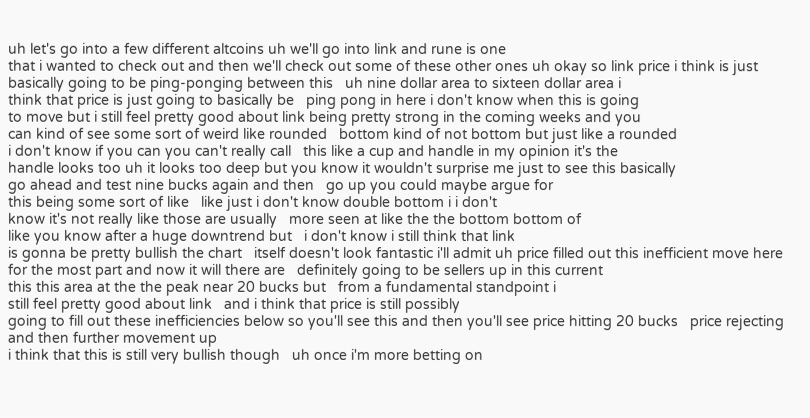uh let's go into a few different altcoins uh we'll go into link and rune is one
that i wanted to check out and then we'll check out some of these other ones uh okay so link price i think is just
basically going to be ping-ponging between this   uh nine dollar area to sixteen dollar area i
think that price is just going to basically be   ping pong in here i don't know when this is going
to move but i still feel pretty good about link being pretty strong in the coming weeks and you
can kind of see some sort of weird like rounded   bottom kind of not bottom but just like a rounded
i don't know if you can you can't really call   this like a cup and handle in my opinion it's the
handle looks too uh it looks too deep but you know it wouldn't surprise me just to see this basically
go ahead and test nine bucks again and then   go up you could maybe argue for
this being some sort of like   like just i don't know double bottom i i don't
know it's not really like those are usually   more seen at like the the bottom bottom of
like you know after a huge downtrend but   i don't know i still think that link
is gonna be pretty bullish the chart   itself doesn't look fantastic i'll admit uh price filled out this inefficient move here
for the most part and now it will there are   definitely going to be sellers up in this current
this this area at the the peak near 20 bucks but   from a fundamental standpoint i
still feel pretty good about link   and i think that price is still possibly
going to fill out these inefficiencies below so you'll see this and then you'll see price hitting 20 bucks   price rejecting and then further movement up
i think that this is still very bullish though   uh once i'm more betting on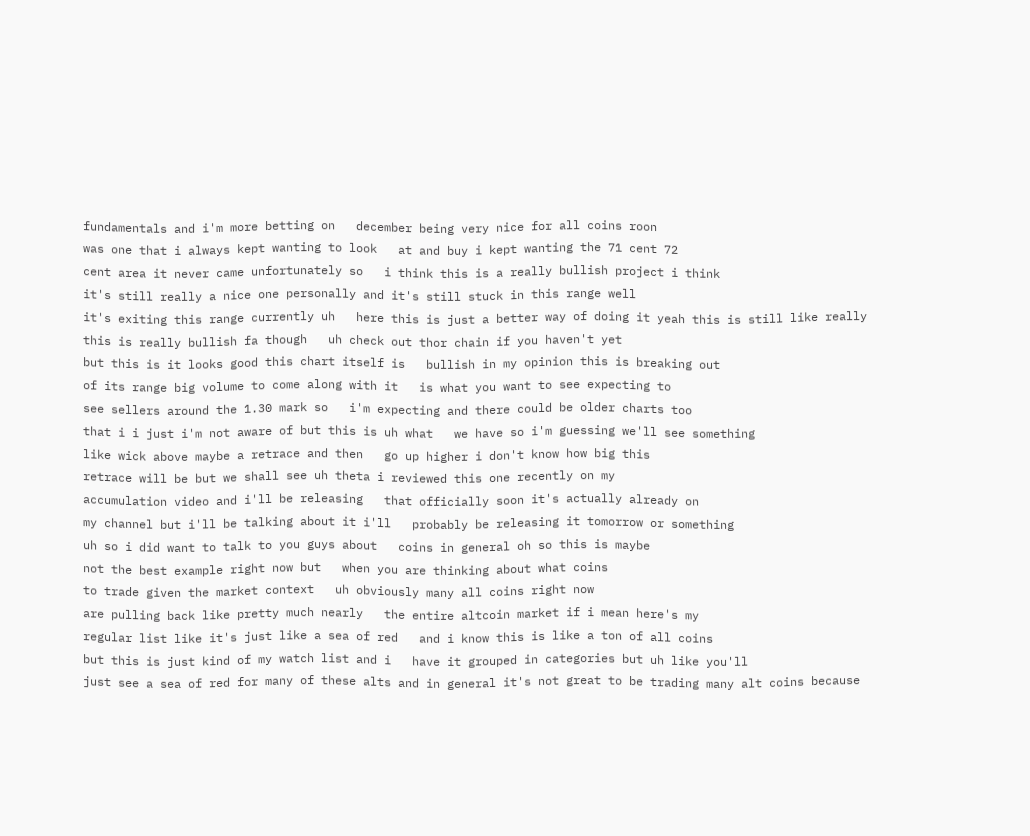fundamentals and i'm more betting on   december being very nice for all coins roon
was one that i always kept wanting to look   at and buy i kept wanting the 71 cent 72
cent area it never came unfortunately so   i think this is a really bullish project i think
it's still really a nice one personally and it's still stuck in this range well
it's exiting this range currently uh   here this is just a better way of doing it yeah this is still like really
this is really bullish fa though   uh check out thor chain if you haven't yet
but this is it looks good this chart itself is   bullish in my opinion this is breaking out
of its range big volume to come along with it   is what you want to see expecting to
see sellers around the 1.30 mark so   i'm expecting and there could be older charts too
that i i just i'm not aware of but this is uh what   we have so i'm guessing we'll see something
like wick above maybe a retrace and then   go up higher i don't know how big this
retrace will be but we shall see uh theta i reviewed this one recently on my
accumulation video and i'll be releasing   that officially soon it's actually already on
my channel but i'll be talking about it i'll   probably be releasing it tomorrow or something
uh so i did want to talk to you guys about   coins in general oh so this is maybe
not the best example right now but   when you are thinking about what coins
to trade given the market context   uh obviously many all coins right now
are pulling back like pretty much nearly   the entire altcoin market if i mean here's my
regular list like it's just like a sea of red   and i know this is like a ton of all coins
but this is just kind of my watch list and i   have it grouped in categories but uh like you'll
just see a sea of red for many of these alts and in general it's not great to be trading many alt coins because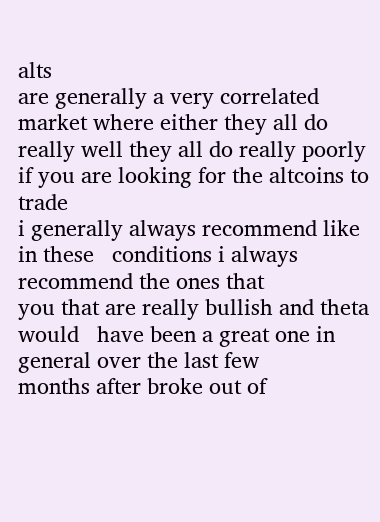alts
are generally a very correlated   market where either they all do
really well they all do really poorly   if you are looking for the altcoins to trade
i generally always recommend like in these   conditions i always recommend the ones that
you that are really bullish and theta would   have been a great one in general over the last few
months after broke out of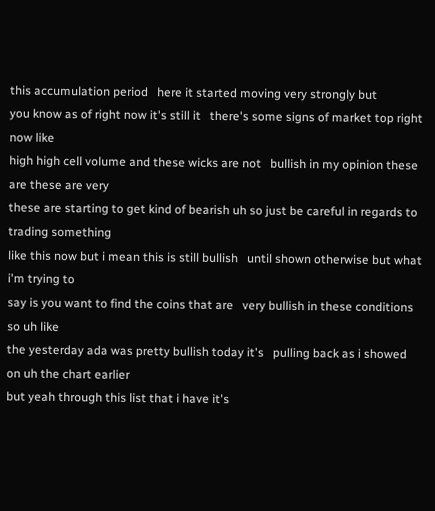this accumulation period   here it started moving very strongly but
you know as of right now it's still it   there's some signs of market top right now like
high high cell volume and these wicks are not   bullish in my opinion these are these are very
these are starting to get kind of bearish uh so just be careful in regards to trading something
like this now but i mean this is still bullish   until shown otherwise but what i'm trying to
say is you want to find the coins that are   very bullish in these conditions so uh like
the yesterday ada was pretty bullish today it's   pulling back as i showed on uh the chart earlier
but yeah through this list that i have it's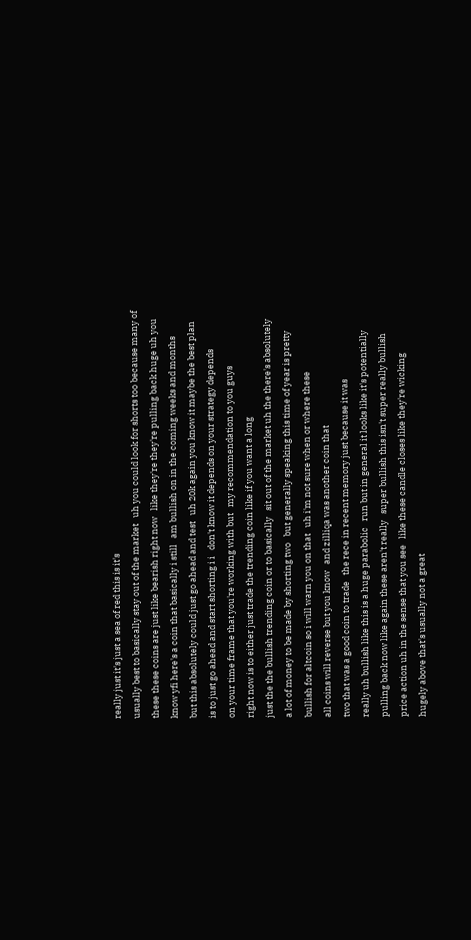really just it's just a sea of red this is it's
usually best to basically stay out of the market   uh you could look for shorts too because many of
these these coins are just like bearish right now   like they're they're pulling back huge uh you
know yfi here's a coin that basically i still   am bullish on in the coming weeks and months
but this absolutely could just go ahead and test   uh 20k again you know it maybe the best plan
is to just go ahead and start shorting i i   don't know it depends on your strategy depends
on your time frame that you're working with but   my recommendation to you guys
right now is to either just trade the trending coin like if you want a long
just the the bullish trending coin or to basically   sit out of the market uh the there's absolutely
a lot of money to be made by shorting two   but generally speaking this time of year is pretty
bullish for altcoin so i will warn you on that   uh i'm not sure when or where these
all coins will reverse but you know   and zilliqa was another coin that
two that was a good coin to trade   the rece in recent memory just because it was
really uh bullish like this is a huge parabolic   run but in general it looks like it's potentially
pulling back now like again these aren't really   super bullish this isn't super really bullish
price action uh in the sense that you see   like these candle closes like they're wicking
hugely above that's usually not a great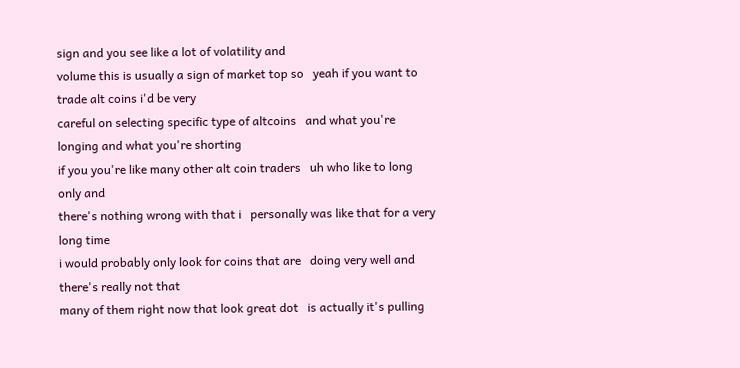sign and you see like a lot of volatility and
volume this is usually a sign of market top so   yeah if you want to trade alt coins i'd be very
careful on selecting specific type of altcoins   and what you're longing and what you're shorting
if you you're like many other alt coin traders   uh who like to long only and
there's nothing wrong with that i   personally was like that for a very long time
i would probably only look for coins that are   doing very well and there's really not that
many of them right now that look great dot   is actually it's pulling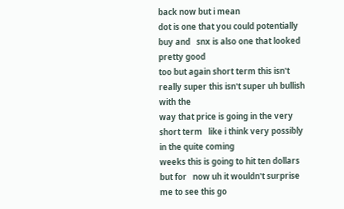back now but i mean
dot is one that you could potentially buy and   snx is also one that looked pretty good
too but again short term this isn't   really super this isn't super uh bullish with the
way that price is going in the very short term   like i think very possibly in the quite coming
weeks this is going to hit ten dollars but for   now uh it wouldn't surprise me to see this go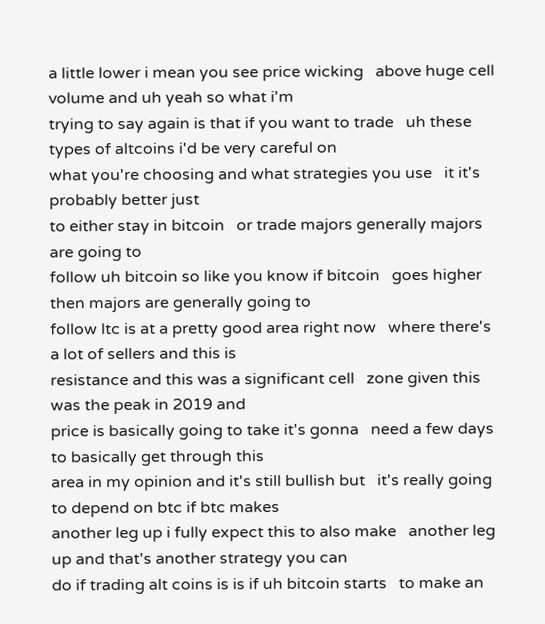a little lower i mean you see price wicking   above huge cell volume and uh yeah so what i'm
trying to say again is that if you want to trade   uh these types of altcoins i'd be very careful on
what you're choosing and what strategies you use   it it's probably better just
to either stay in bitcoin   or trade majors generally majors are going to
follow uh bitcoin so like you know if bitcoin   goes higher then majors are generally going to
follow ltc is at a pretty good area right now   where there's a lot of sellers and this is
resistance and this was a significant cell   zone given this was the peak in 2019 and
price is basically going to take it's gonna   need a few days to basically get through this
area in my opinion and it's still bullish but   it's really going to depend on btc if btc makes
another leg up i fully expect this to also make   another leg up and that's another strategy you can
do if trading alt coins is is if uh bitcoin starts   to make an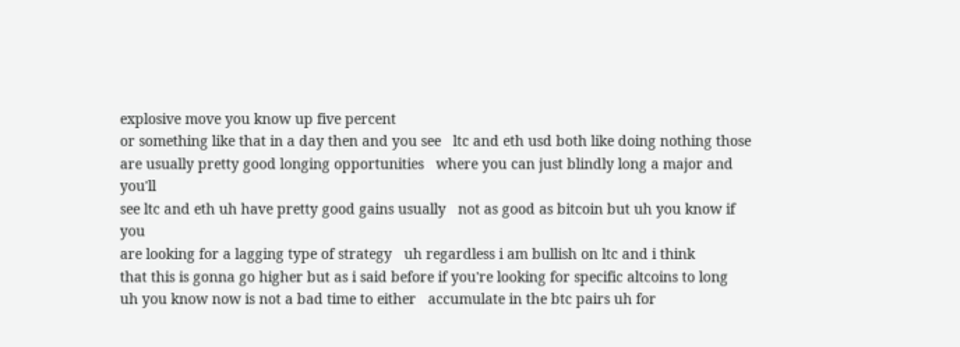explosive move you know up five percent
or something like that in a day then and you see   ltc and eth usd both like doing nothing those
are usually pretty good longing opportunities   where you can just blindly long a major and you'll
see ltc and eth uh have pretty good gains usually   not as good as bitcoin but uh you know if you
are looking for a lagging type of strategy   uh regardless i am bullish on ltc and i think
that this is gonna go higher but as i said before if you're looking for specific altcoins to long
uh you know now is not a bad time to either   accumulate in the btc pairs uh for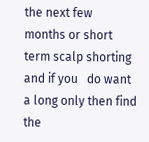the next few
months or short term scalp shorting and if you   do want a long only then find the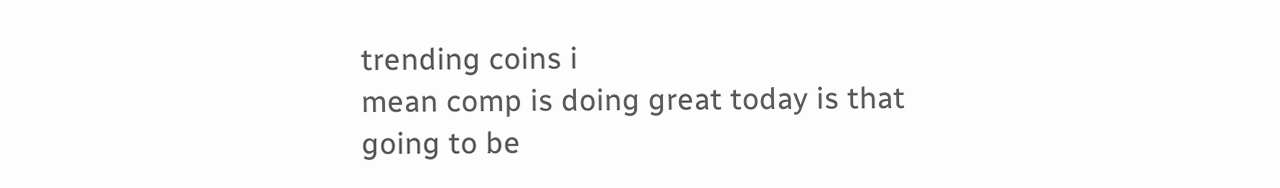trending coins i
mean comp is doing great today is that going to be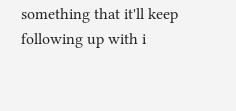something that it'll keep following up with i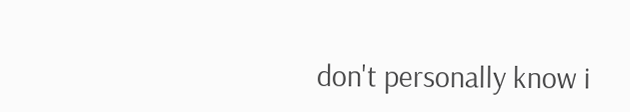don't personally know i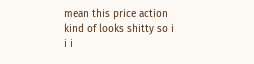mean this price action   kind of looks shitty so i i i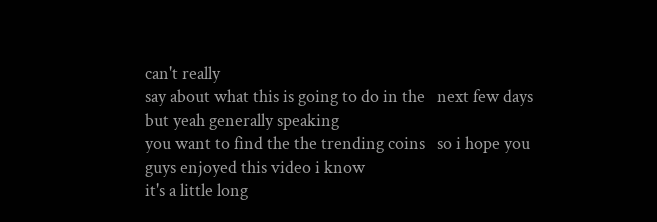can't really
say about what this is going to do in the   next few days but yeah generally speaking
you want to find the the trending coins   so i hope you guys enjoyed this video i know
it's a little long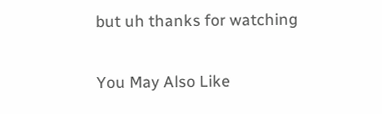but uh thanks for watching

You May Also Like